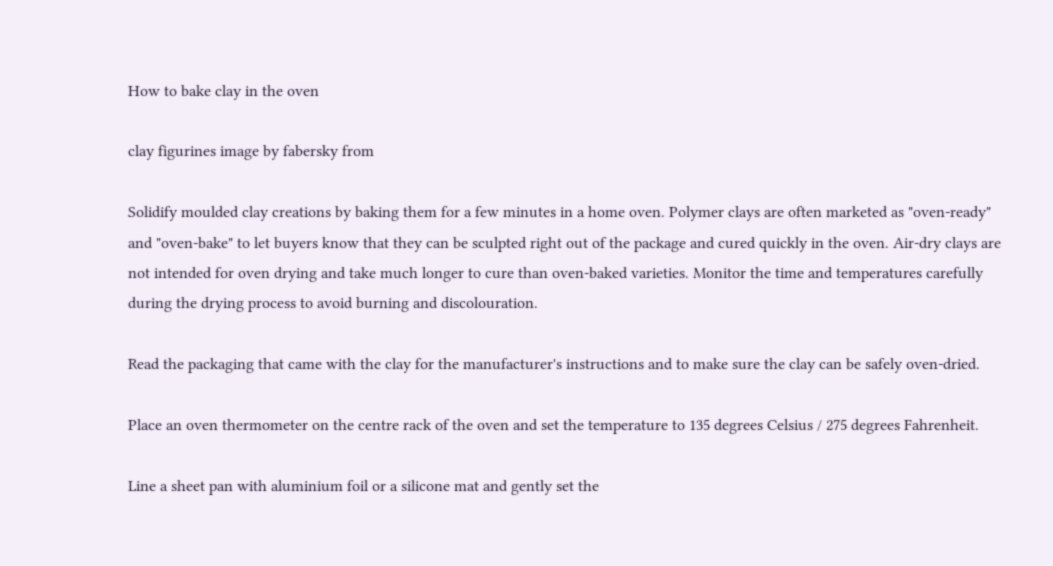How to bake clay in the oven

clay figurines image by fabersky from

Solidify moulded clay creations by baking them for a few minutes in a home oven. Polymer clays are often marketed as "oven-ready" and "oven-bake" to let buyers know that they can be sculpted right out of the package and cured quickly in the oven. Air-dry clays are not intended for oven drying and take much longer to cure than oven-baked varieties. Monitor the time and temperatures carefully during the drying process to avoid burning and discolouration.

Read the packaging that came with the clay for the manufacturer's instructions and to make sure the clay can be safely oven-dried.

Place an oven thermometer on the centre rack of the oven and set the temperature to 135 degrees Celsius / 275 degrees Fahrenheit.

Line a sheet pan with aluminium foil or a silicone mat and gently set the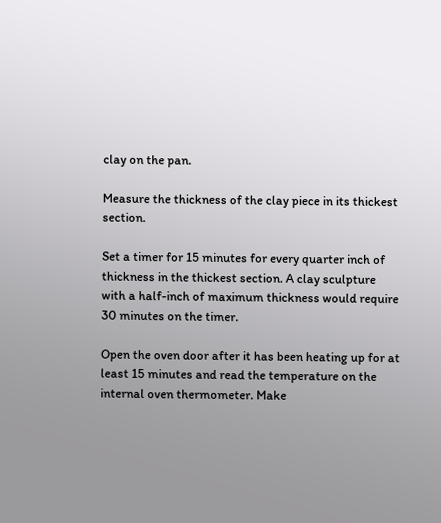clay on the pan.

Measure the thickness of the clay piece in its thickest section.

Set a timer for 15 minutes for every quarter inch of thickness in the thickest section. A clay sculpture with a half-inch of maximum thickness would require 30 minutes on the timer.

Open the oven door after it has been heating up for at least 15 minutes and read the temperature on the internal oven thermometer. Make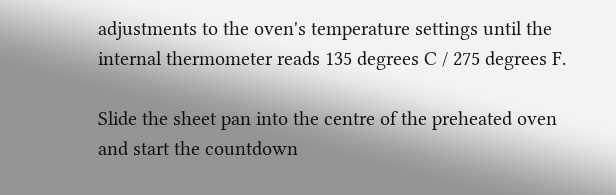adjustments to the oven's temperature settings until the internal thermometer reads 135 degrees C / 275 degrees F.

Slide the sheet pan into the centre of the preheated oven and start the countdown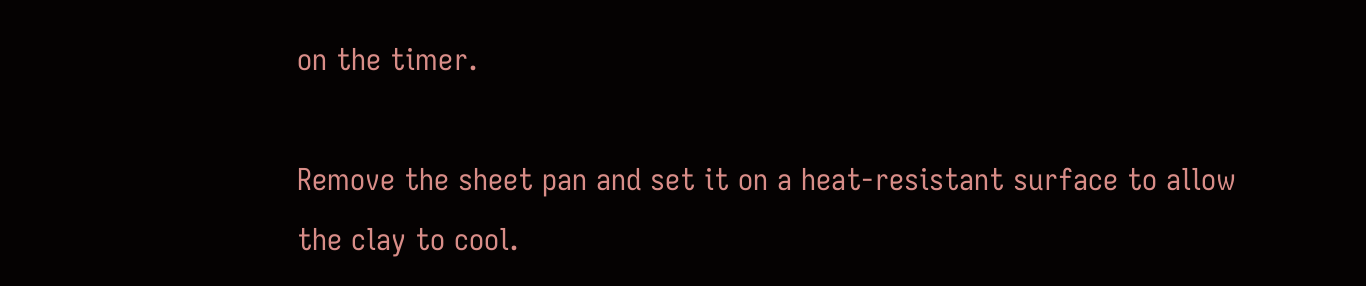on the timer.

Remove the sheet pan and set it on a heat-resistant surface to allow the clay to cool.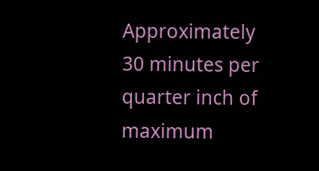Approximately 30 minutes per quarter inch of maximum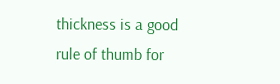thickness is a good rule of thumb for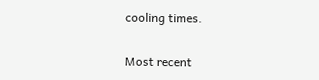cooling times.

Most recent